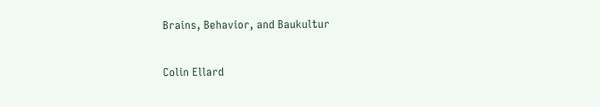Brains, Behavior, and Baukultur

Colin Ellard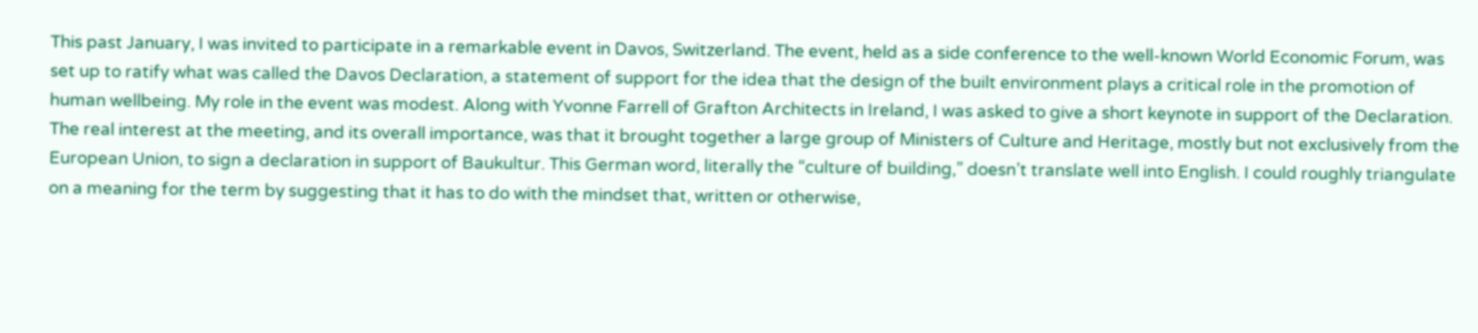This past January, I was invited to participate in a remarkable event in Davos, Switzerland. The event, held as a side conference to the well-known World Economic Forum, was set up to ratify what was called the Davos Declaration, a statement of support for the idea that the design of the built environment plays a critical role in the promotion of human wellbeing. My role in the event was modest. Along with Yvonne Farrell of Grafton Architects in Ireland, I was asked to give a short keynote in support of the Declaration. The real interest at the meeting, and its overall importance, was that it brought together a large group of Ministers of Culture and Heritage, mostly but not exclusively from the European Union, to sign a declaration in support of Baukultur. This German word, literally the “culture of building,” doesn’t translate well into English. I could roughly triangulate on a meaning for the term by suggesting that it has to do with the mindset that, written or otherwise,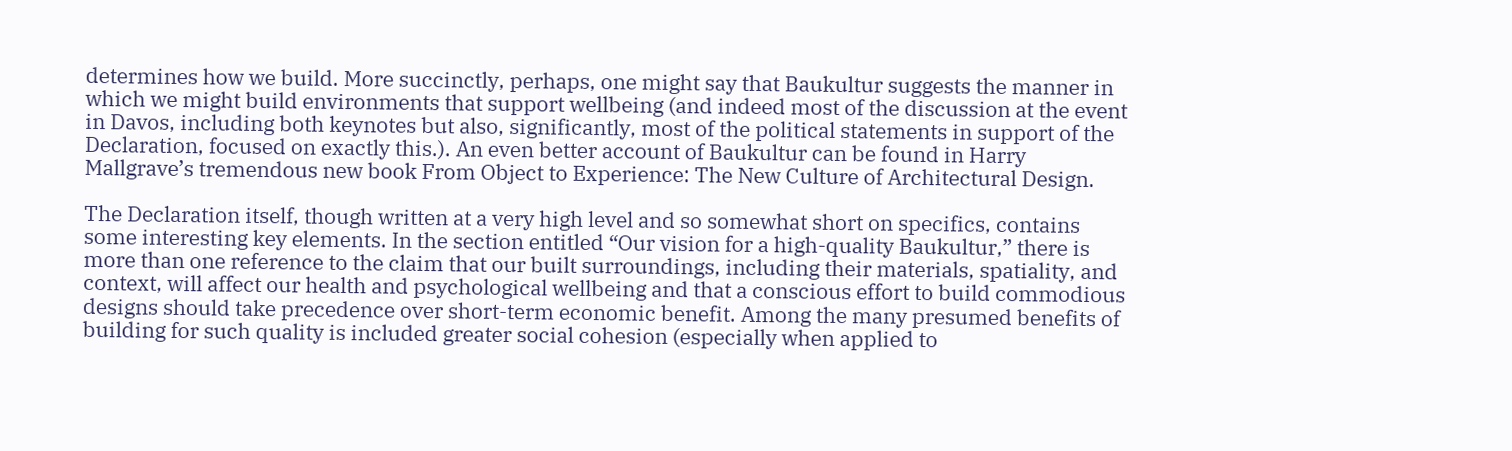determines how we build. More succinctly, perhaps, one might say that Baukultur suggests the manner in which we might build environments that support wellbeing (and indeed most of the discussion at the event in Davos, including both keynotes but also, significantly, most of the political statements in support of the Declaration, focused on exactly this.). An even better account of Baukultur can be found in Harry Mallgrave’s tremendous new book From Object to Experience: The New Culture of Architectural Design.

The Declaration itself, though written at a very high level and so somewhat short on specifics, contains some interesting key elements. In the section entitled “Our vision for a high-quality Baukultur,” there is more than one reference to the claim that our built surroundings, including their materials, spatiality, and context, will affect our health and psychological wellbeing and that a conscious effort to build commodious designs should take precedence over short-term economic benefit. Among the many presumed benefits of building for such quality is included greater social cohesion (especially when applied to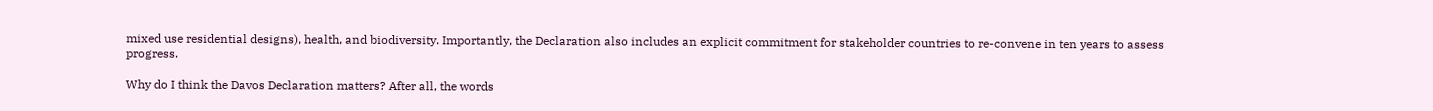mixed use residential designs), health, and biodiversity. Importantly, the Declaration also includes an explicit commitment for stakeholder countries to re-convene in ten years to assess progress.

Why do I think the Davos Declaration matters? After all, the words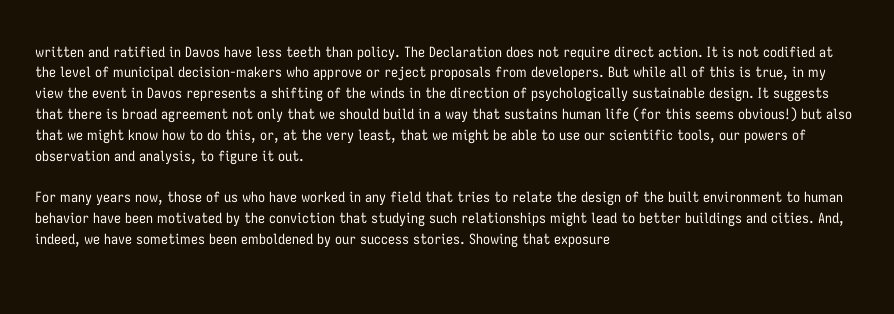written and ratified in Davos have less teeth than policy. The Declaration does not require direct action. It is not codified at the level of municipal decision-makers who approve or reject proposals from developers. But while all of this is true, in my view the event in Davos represents a shifting of the winds in the direction of psychologically sustainable design. It suggests that there is broad agreement not only that we should build in a way that sustains human life (for this seems obvious!) but also that we might know how to do this, or, at the very least, that we might be able to use our scientific tools, our powers of observation and analysis, to figure it out.

For many years now, those of us who have worked in any field that tries to relate the design of the built environment to human behavior have been motivated by the conviction that studying such relationships might lead to better buildings and cities. And, indeed, we have sometimes been emboldened by our success stories. Showing that exposure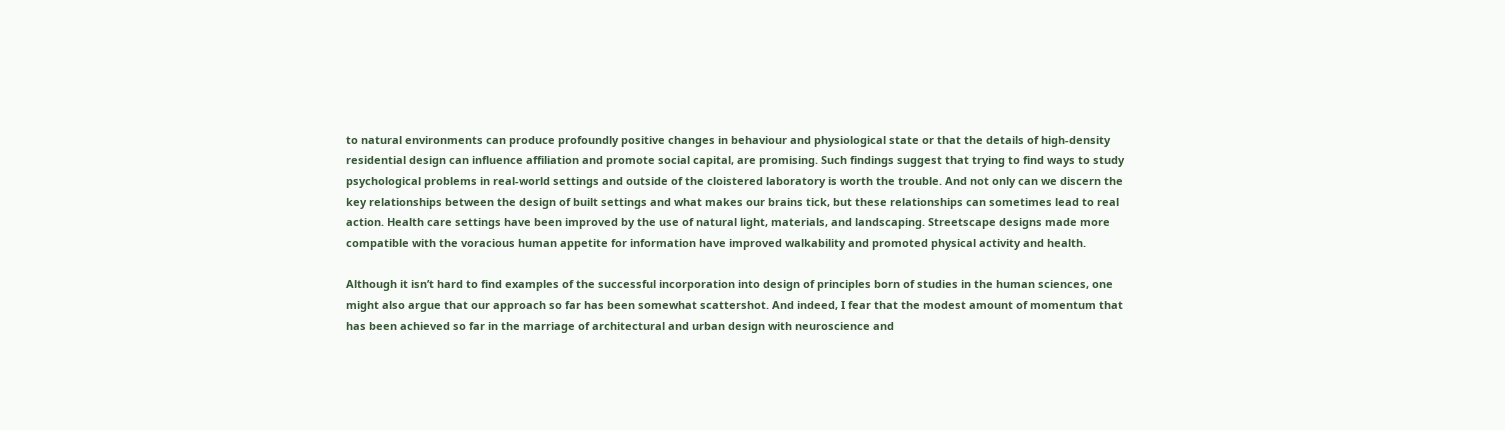to natural environments can produce profoundly positive changes in behaviour and physiological state or that the details of high-density residential design can influence affiliation and promote social capital, are promising. Such findings suggest that trying to find ways to study psychological problems in real-world settings and outside of the cloistered laboratory is worth the trouble. And not only can we discern the key relationships between the design of built settings and what makes our brains tick, but these relationships can sometimes lead to real action. Health care settings have been improved by the use of natural light, materials, and landscaping. Streetscape designs made more compatible with the voracious human appetite for information have improved walkability and promoted physical activity and health.

Although it isn’t hard to find examples of the successful incorporation into design of principles born of studies in the human sciences, one might also argue that our approach so far has been somewhat scattershot. And indeed, I fear that the modest amount of momentum that has been achieved so far in the marriage of architectural and urban design with neuroscience and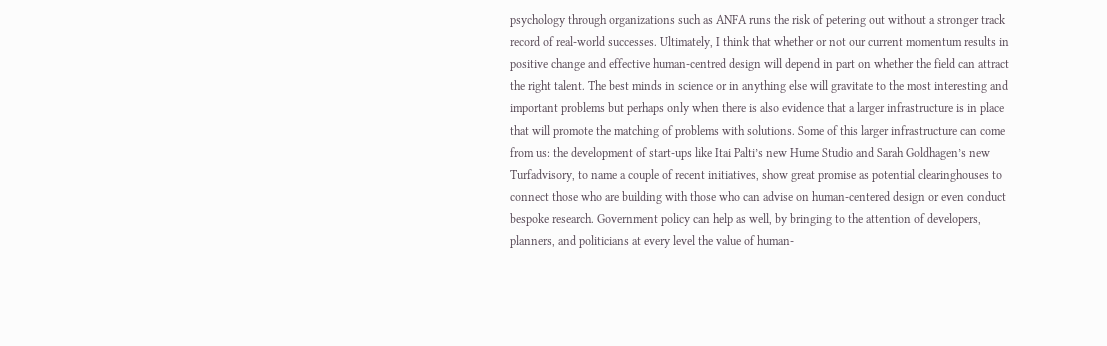psychology through organizations such as ANFA runs the risk of petering out without a stronger track record of real-world successes. Ultimately, I think that whether or not our current momentum results in positive change and effective human-centred design will depend in part on whether the field can attract the right talent. The best minds in science or in anything else will gravitate to the most interesting and important problems but perhaps only when there is also evidence that a larger infrastructure is in place that will promote the matching of problems with solutions. Some of this larger infrastructure can come from us: the development of start-ups like Itai Palti’s new Hume Studio and Sarah Goldhagen’s new Turfadvisory, to name a couple of recent initiatives, show great promise as potential clearinghouses to connect those who are building with those who can advise on human-centered design or even conduct bespoke research. Government policy can help as well, by bringing to the attention of developers, planners, and politicians at every level the value of human-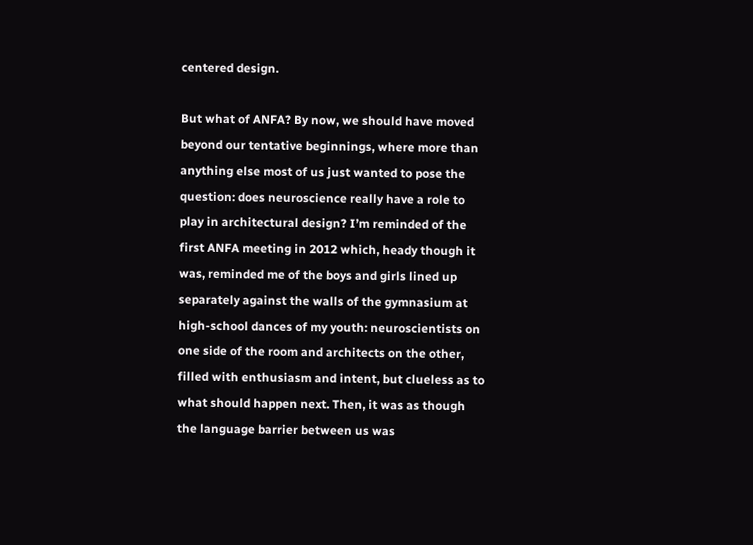centered design.

But what of ANFA? By now, we should have moved beyond our tentative beginnings, where more than anything else most of us just wanted to pose the question: does neuroscience really have a role to play in architectural design? I’m reminded of the first ANFA meeting in 2012 which, heady though it was, reminded me of the boys and girls lined up separately against the walls of the gymnasium at high-school dances of my youth: neuroscientists on one side of the room and architects on the other, filled with enthusiasm and intent, but clueless as to what should happen next. Then, it was as though the language barrier between us was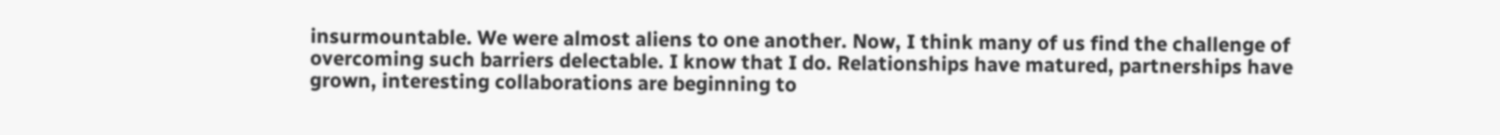insurmountable. We were almost aliens to one another. Now, I think many of us find the challenge of overcoming such barriers delectable. I know that I do. Relationships have matured, partnerships have grown, interesting collaborations are beginning to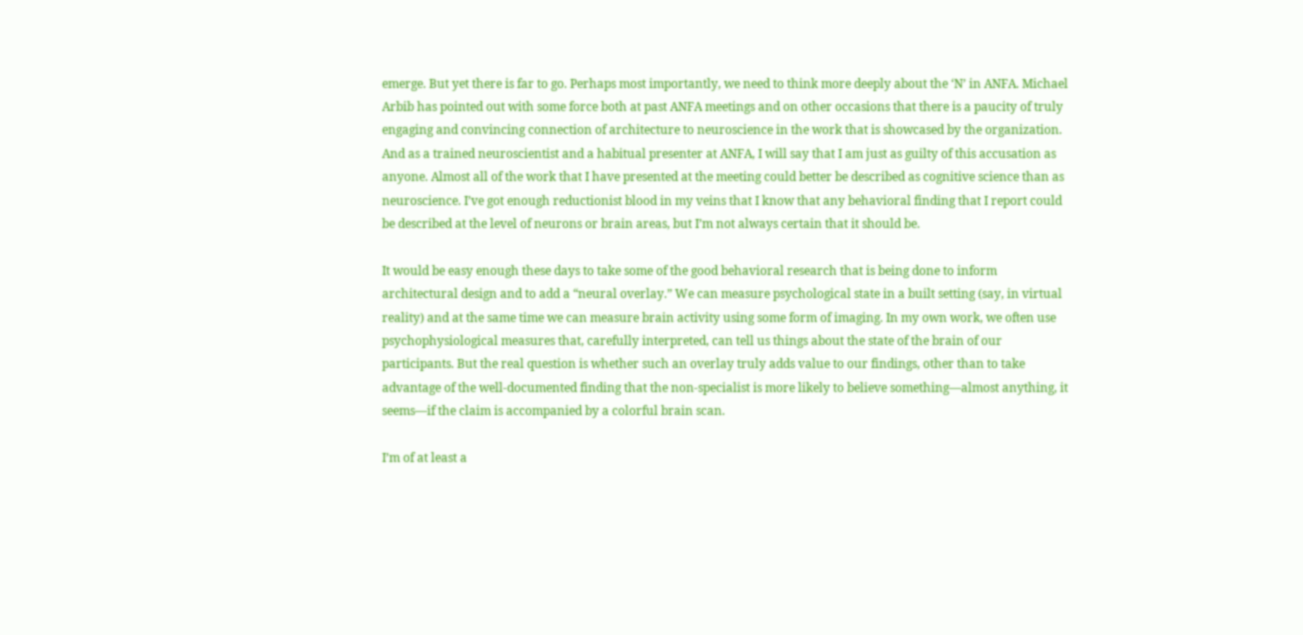emerge. But yet there is far to go. Perhaps most importantly, we need to think more deeply about the ‘N’ in ANFA. Michael Arbib has pointed out with some force both at past ANFA meetings and on other occasions that there is a paucity of truly engaging and convincing connection of architecture to neuroscience in the work that is showcased by the organization. And as a trained neuroscientist and a habitual presenter at ANFA, I will say that I am just as guilty of this accusation as anyone. Almost all of the work that I have presented at the meeting could better be described as cognitive science than as neuroscience. I’ve got enough reductionist blood in my veins that I know that any behavioral finding that I report could be described at the level of neurons or brain areas, but I’m not always certain that it should be.

It would be easy enough these days to take some of the good behavioral research that is being done to inform architectural design and to add a “neural overlay.” We can measure psychological state in a built setting (say, in virtual reality) and at the same time we can measure brain activity using some form of imaging. In my own work, we often use psychophysiological measures that, carefully interpreted, can tell us things about the state of the brain of our participants. But the real question is whether such an overlay truly adds value to our findings, other than to take advantage of the well-documented finding that the non-specialist is more likely to believe something—almost anything, it seems—if the claim is accompanied by a colorful brain scan.

I’m of at least a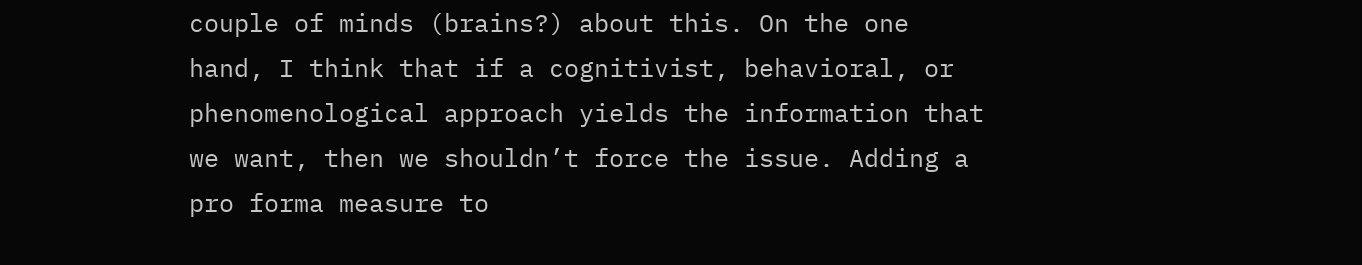couple of minds (brains?) about this. On the one hand, I think that if a cognitivist, behavioral, or phenomenological approach yields the information that we want, then we shouldn’t force the issue. Adding a pro forma measure to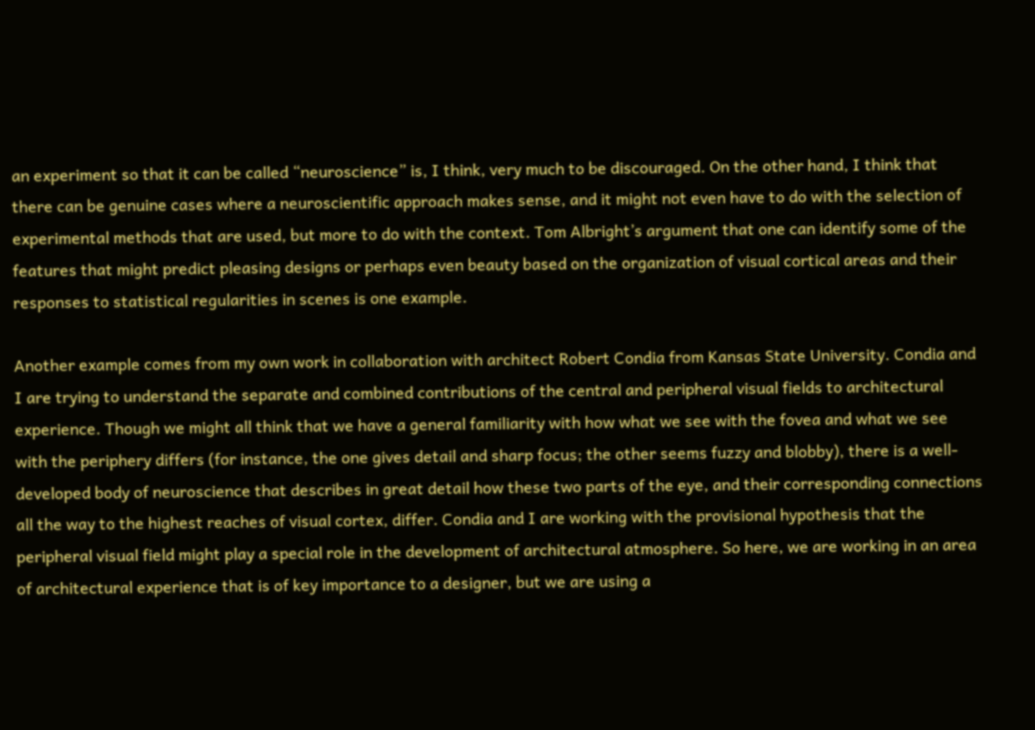an experiment so that it can be called “neuroscience” is, I think, very much to be discouraged. On the other hand, I think that there can be genuine cases where a neuroscientific approach makes sense, and it might not even have to do with the selection of experimental methods that are used, but more to do with the context. Tom Albright’s argument that one can identify some of the features that might predict pleasing designs or perhaps even beauty based on the organization of visual cortical areas and their responses to statistical regularities in scenes is one example.

Another example comes from my own work in collaboration with architect Robert Condia from Kansas State University. Condia and I are trying to understand the separate and combined contributions of the central and peripheral visual fields to architectural experience. Though we might all think that we have a general familiarity with how what we see with the fovea and what we see with the periphery differs (for instance, the one gives detail and sharp focus; the other seems fuzzy and blobby), there is a well-developed body of neuroscience that describes in great detail how these two parts of the eye, and their corresponding connections all the way to the highest reaches of visual cortex, differ. Condia and I are working with the provisional hypothesis that the peripheral visual field might play a special role in the development of architectural atmosphere. So here, we are working in an area of architectural experience that is of key importance to a designer, but we are using a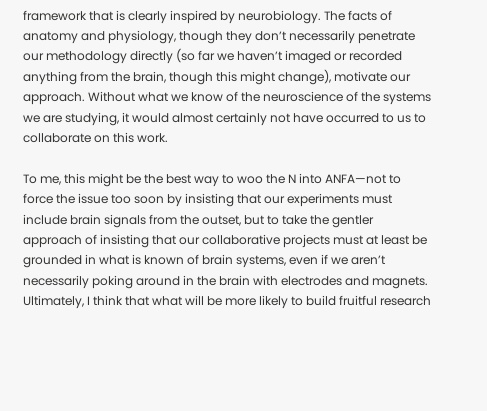framework that is clearly inspired by neurobiology. The facts of anatomy and physiology, though they don’t necessarily penetrate our methodology directly (so far we haven’t imaged or recorded anything from the brain, though this might change), motivate our approach. Without what we know of the neuroscience of the systems we are studying, it would almost certainly not have occurred to us to collaborate on this work.

To me, this might be the best way to woo the N into ANFA—not to force the issue too soon by insisting that our experiments must include brain signals from the outset, but to take the gentler approach of insisting that our collaborative projects must at least be grounded in what is known of brain systems, even if we aren’t necessarily poking around in the brain with electrodes and magnets. Ultimately, I think that what will be more likely to build fruitful research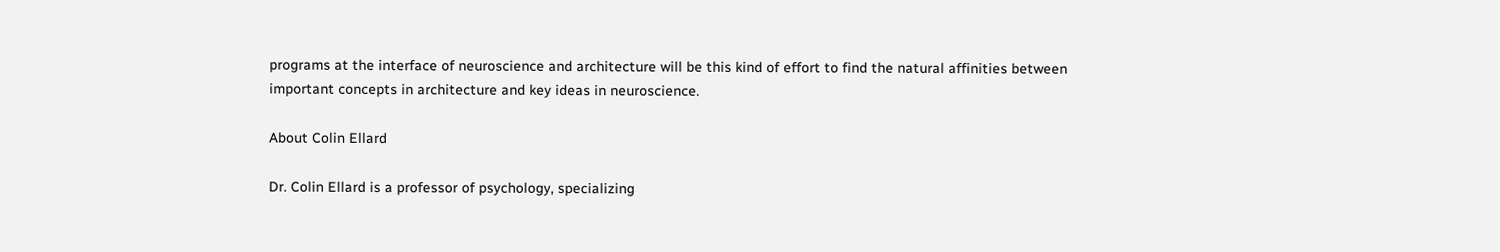programs at the interface of neuroscience and architecture will be this kind of effort to find the natural affinities between important concepts in architecture and key ideas in neuroscience.

About Colin Ellard

Dr. Colin Ellard is a professor of psychology, specializing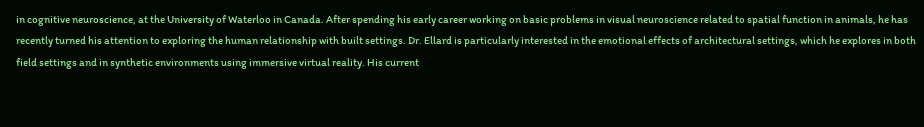in cognitive neuroscience, at the University of Waterloo in Canada. After spending his early career working on basic problems in visual neuroscience related to spatial function in animals, he has recently turned his attention to exploring the human relationship with built settings. Dr. Ellard is particularly interested in the emotional effects of architectural settings, which he explores in both field settings and in synthetic environments using immersive virtual reality. His current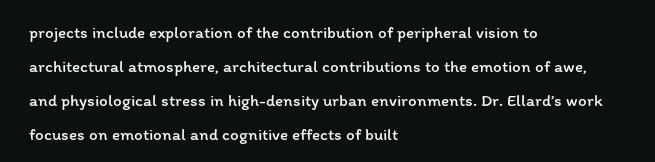projects include exploration of the contribution of peripheral vision to architectural atmosphere, architectural contributions to the emotion of awe, and physiological stress in high-density urban environments. Dr. Ellard’s work focuses on emotional and cognitive effects of built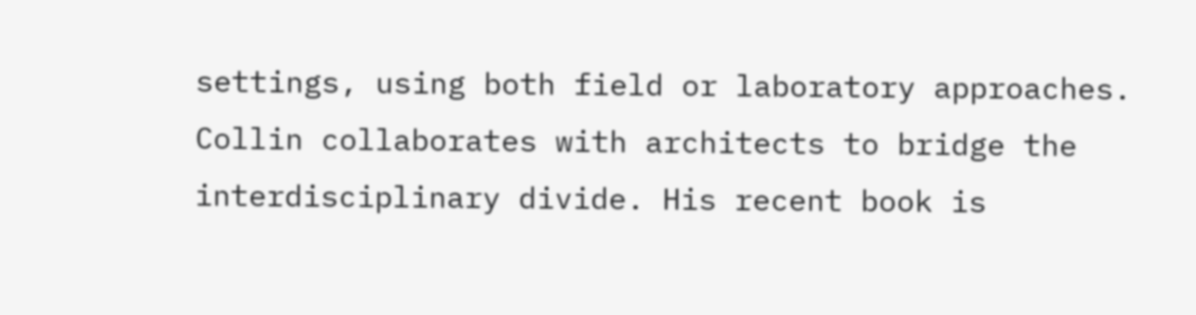settings, using both field or laboratory approaches. Collin collaborates with architects to bridge the interdisciplinary divide. His recent book is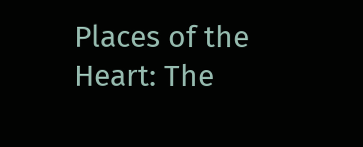Places of the Heart: The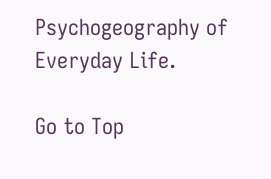Psychogeography of Everyday Life.

Go to Top